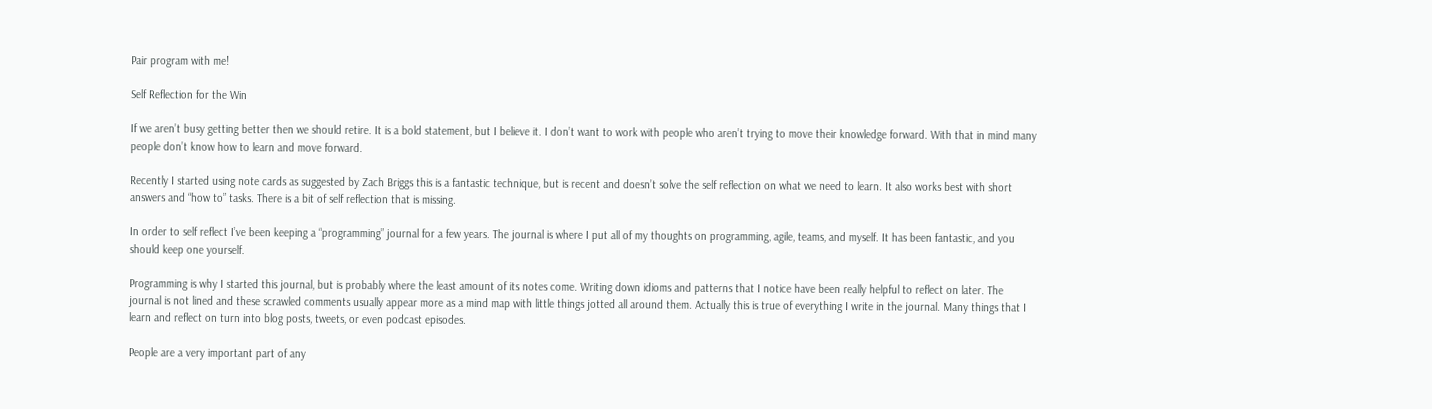Pair program with me!

Self Reflection for the Win

If we aren’t busy getting better then we should retire. It is a bold statement, but I believe it. I don’t want to work with people who aren’t trying to move their knowledge forward. With that in mind many people don’t know how to learn and move forward.

Recently I started using note cards as suggested by Zach Briggs this is a fantastic technique, but is recent and doesn’t solve the self reflection on what we need to learn. It also works best with short answers and “how to” tasks. There is a bit of self reflection that is missing.

In order to self reflect I’ve been keeping a “programming” journal for a few years. The journal is where I put all of my thoughts on programming, agile, teams, and myself. It has been fantastic, and you should keep one yourself.

Programming is why I started this journal, but is probably where the least amount of its notes come. Writing down idioms and patterns that I notice have been really helpful to reflect on later. The journal is not lined and these scrawled comments usually appear more as a mind map with little things jotted all around them. Actually this is true of everything I write in the journal. Many things that I learn and reflect on turn into blog posts, tweets, or even podcast episodes.

People are a very important part of any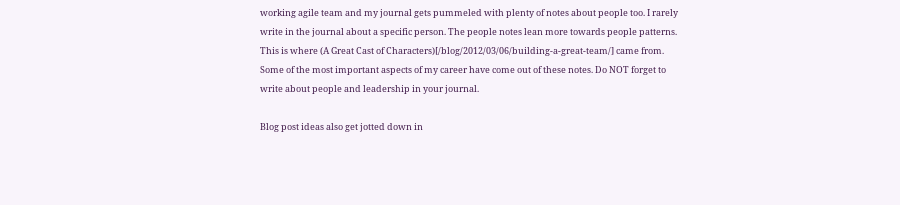working agile team and my journal gets pummeled with plenty of notes about people too. I rarely write in the journal about a specific person. The people notes lean more towards people patterns. This is where (A Great Cast of Characters)[/blog/2012/03/06/building-a-great-team/] came from. Some of the most important aspects of my career have come out of these notes. Do NOT forget to write about people and leadership in your journal.

Blog post ideas also get jotted down in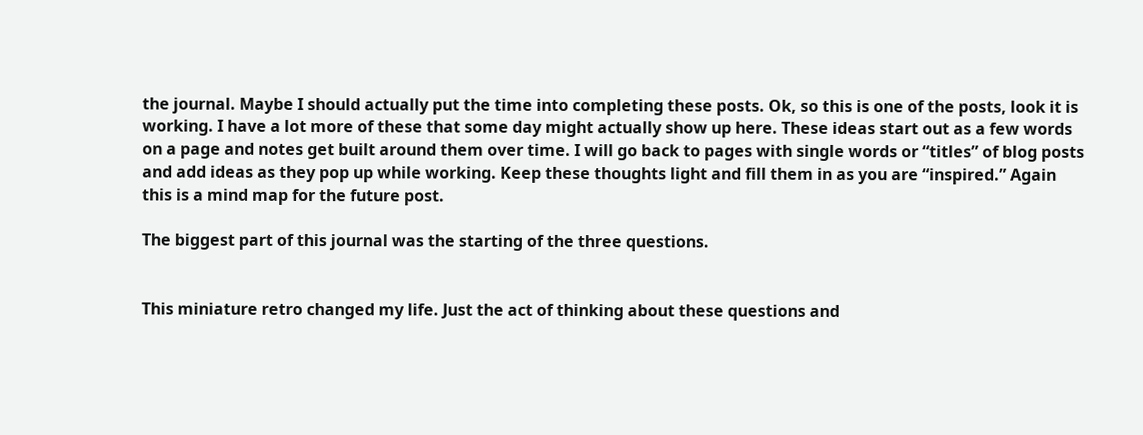the journal. Maybe I should actually put the time into completing these posts. Ok, so this is one of the posts, look it is working. I have a lot more of these that some day might actually show up here. These ideas start out as a few words on a page and notes get built around them over time. I will go back to pages with single words or “titles” of blog posts and add ideas as they pop up while working. Keep these thoughts light and fill them in as you are “inspired.” Again this is a mind map for the future post.

The biggest part of this journal was the starting of the three questions.


This miniature retro changed my life. Just the act of thinking about these questions and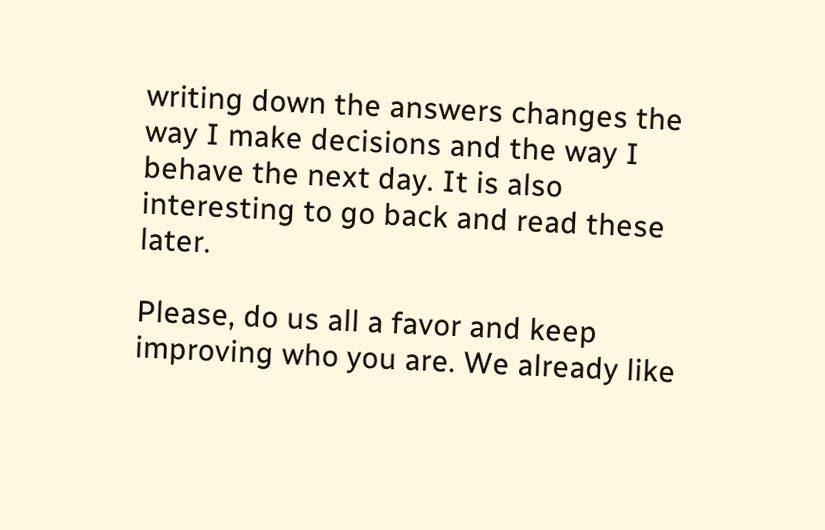writing down the answers changes the way I make decisions and the way I behave the next day. It is also interesting to go back and read these later.

Please, do us all a favor and keep improving who you are. We already like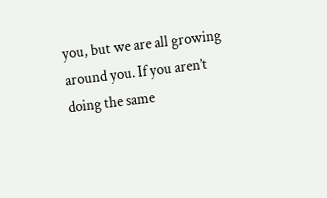you, but we are all growing around you. If you aren’t doing the same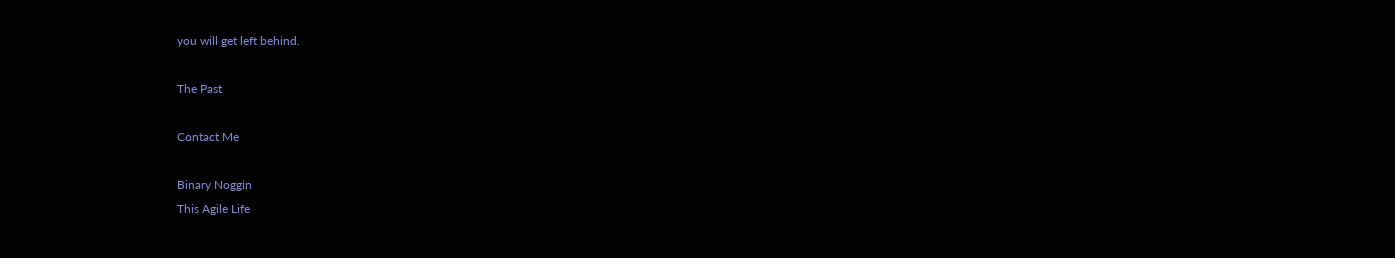you will get left behind.

The Past

Contact Me

Binary Noggin
This Agile Life